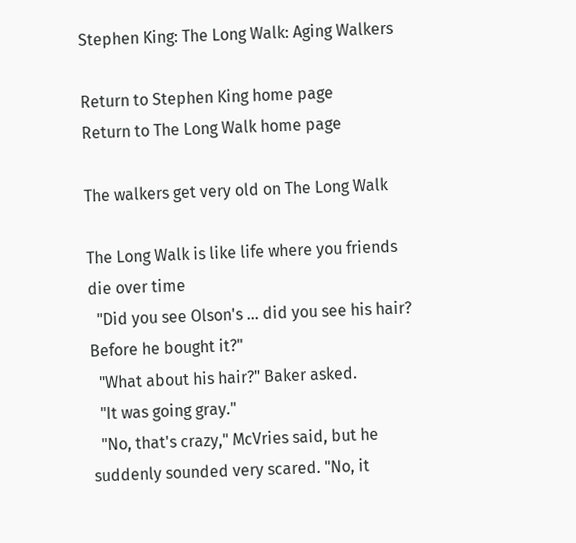Stephen King: The Long Walk: Aging Walkers

Return to Stephen King home page
Return to The Long Walk home page

The walkers get very old on The Long Walk

The Long Walk is like life where you friends die over time
  "Did you see Olson's ... did you see his hair? Before he bought it?"
  "What about his hair?" Baker asked.
  "It was going gray."
  "No, that's crazy," McVries said, but he suddenly sounded very scared. "No, it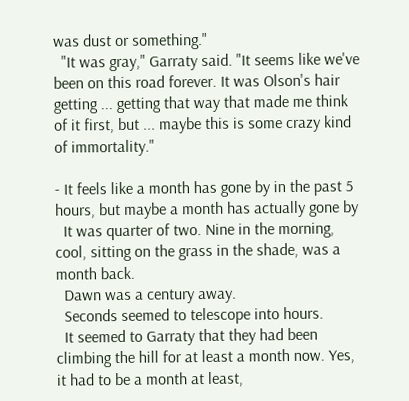was dust or something."
  "It was gray," Garraty said. "It seems like we've been on this road forever. It was Olson's hair getting ... getting that way that made me think of it first, but ... maybe this is some crazy kind of immortality."

- It feels like a month has gone by in the past 5 hours, but maybe a month has actually gone by
  It was quarter of two. Nine in the morning, cool, sitting on the grass in the shade, was a month back.
  Dawn was a century away.
  Seconds seemed to telescope into hours.
  It seemed to Garraty that they had been climbing the hill for at least a month now. Yes, it had to be a month at least,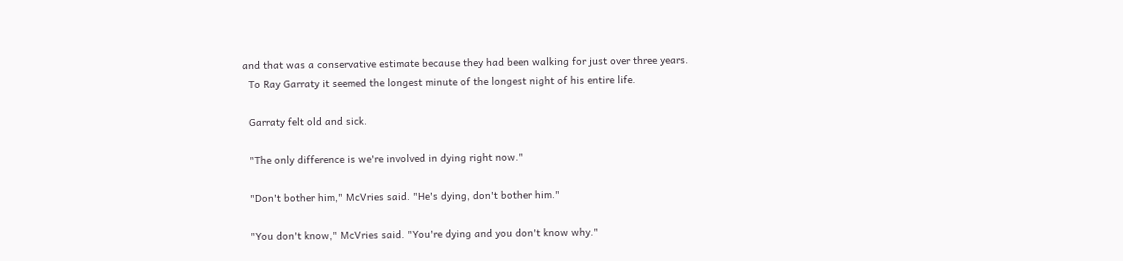and that was a conservative estimate because they had been walking for just over three years.
  To Ray Garraty it seemed the longest minute of the longest night of his entire life.

  Garraty felt old and sick.

  "The only difference is we're involved in dying right now."

  "Don't bother him," McVries said. "He's dying, don't bother him."

  "You don't know," McVries said. "You're dying and you don't know why."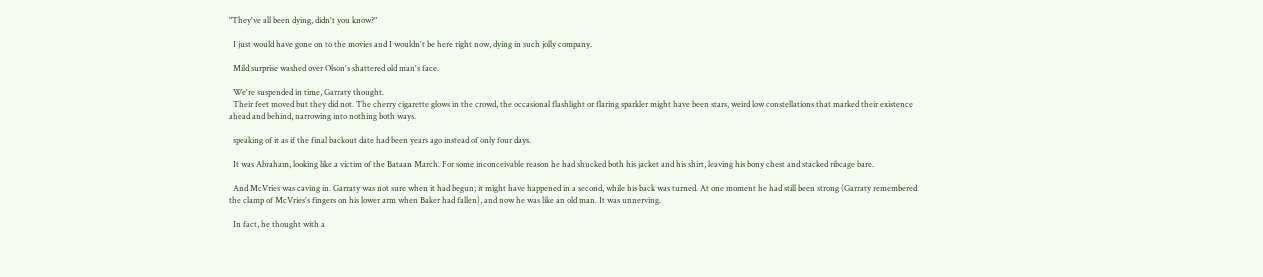"They've all been dying, didn't you know?"

  I just would have gone on to the movies and I wouldn't be here right now, dying in such jolly company.

  Mild surprise washed over Olson's shattered old man's face.

  We're suspended in time, Garraty thought.
  Their feet moved but they did not. The cherry cigarette glows in the crowd, the occasional flashlight or flaring sparkler might have been stars, weird low constellations that marked their existence ahead and behind, narrowing into nothing both ways.

  speaking of it as if the final backout date had been years ago instead of only four days.

  It was Abraham, looking like a victim of the Bataan March. For some inconceivable reason he had shucked both his jacket and his shirt, leaving his bony chest and stacked ribcage bare.

  And McVries was caving in. Garraty was not sure when it had begun; it might have happened in a second, while his back was turned. At one moment he had still been strong (Garraty remembered the clamp of McVries's fingers on his lower arm when Baker had fallen), and now he was like an old man. It was unnerving.

  In fact, he thought with a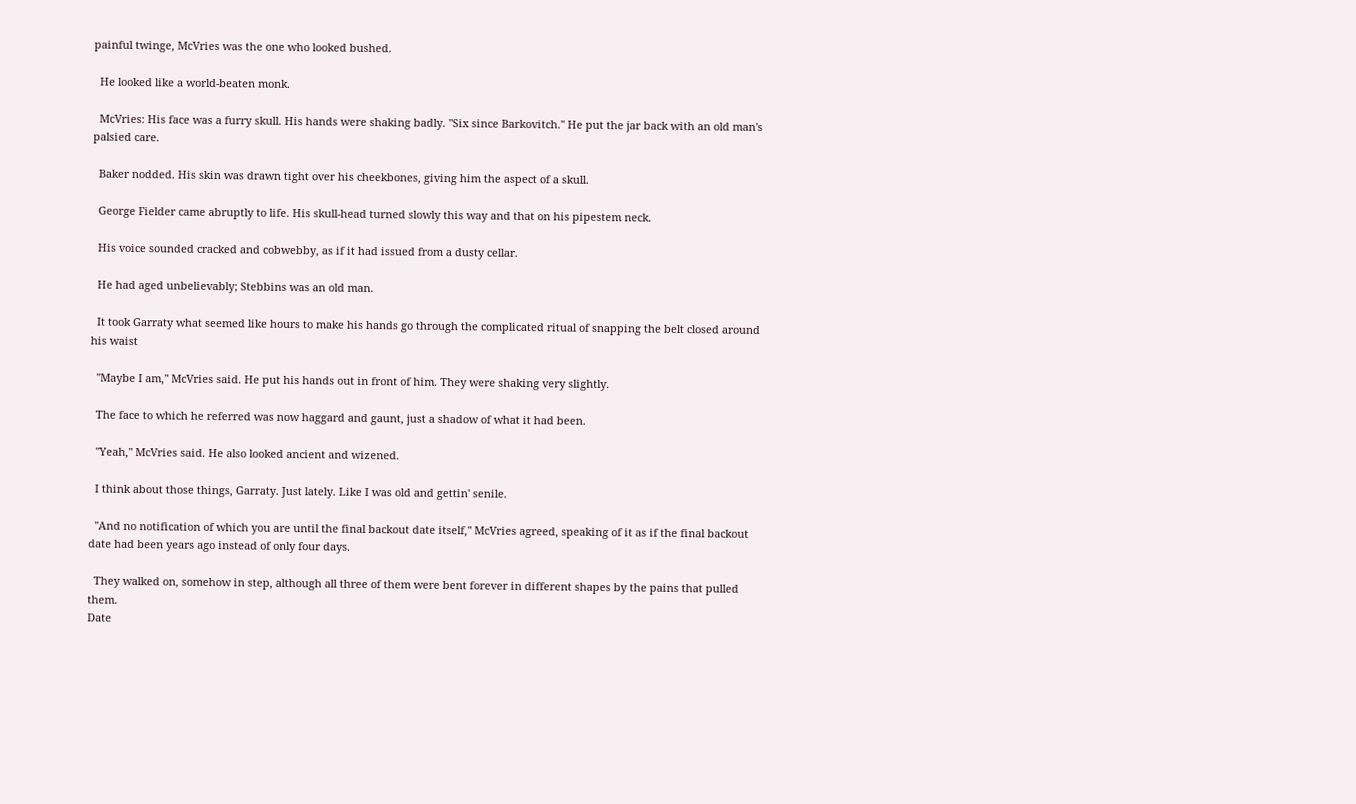painful twinge, McVries was the one who looked bushed.

  He looked like a world-beaten monk.

  McVries: His face was a furry skull. His hands were shaking badly. "Six since Barkovitch." He put the jar back with an old man's palsied care.

  Baker nodded. His skin was drawn tight over his cheekbones, giving him the aspect of a skull.

  George Fielder came abruptly to life. His skull-head turned slowly this way and that on his pipestem neck.

  His voice sounded cracked and cobwebby, as if it had issued from a dusty cellar.

  He had aged unbelievably; Stebbins was an old man.

  It took Garraty what seemed like hours to make his hands go through the complicated ritual of snapping the belt closed around his waist

  "Maybe I am," McVries said. He put his hands out in front of him. They were shaking very slightly.

  The face to which he referred was now haggard and gaunt, just a shadow of what it had been.

  "Yeah," McVries said. He also looked ancient and wizened.

  I think about those things, Garraty. Just lately. Like I was old and gettin' senile.

  "And no notification of which you are until the final backout date itself," McVries agreed, speaking of it as if the final backout date had been years ago instead of only four days.

  They walked on, somehow in step, although all three of them were bent forever in different shapes by the pains that pulled them.
Date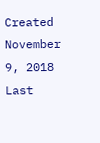Created November 9, 2018
Last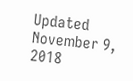Updated November 9, 2018